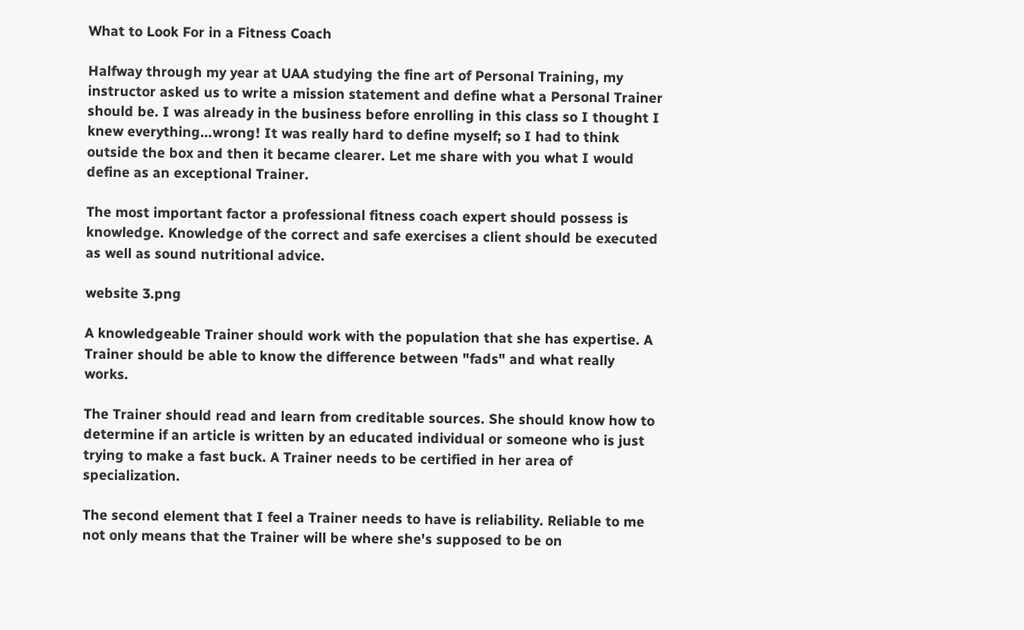What to Look For in a Fitness Coach

Halfway through my year at UAA studying the fine art of Personal Training, my instructor asked us to write a mission statement and define what a Personal Trainer should be. I was already in the business before enrolling in this class so I thought I knew everything…wrong! It was really hard to define myself; so I had to think outside the box and then it became clearer. Let me share with you what I would define as an exceptional Trainer.

The most important factor a professional fitness coach expert should possess is knowledge. Knowledge of the correct and safe exercises a client should be executed as well as sound nutritional advice.

website 3.png

A knowledgeable Trainer should work with the population that she has expertise. A Trainer should be able to know the difference between "fads" and what really works.

The Trainer should read and learn from creditable sources. She should know how to determine if an article is written by an educated individual or someone who is just trying to make a fast buck. A Trainer needs to be certified in her area of specialization.

The second element that I feel a Trainer needs to have is reliability. Reliable to me not only means that the Trainer will be where she's supposed to be on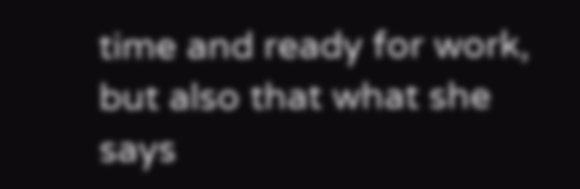time and ready for work, but also that what she says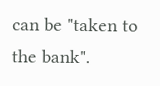can be "taken to the bank".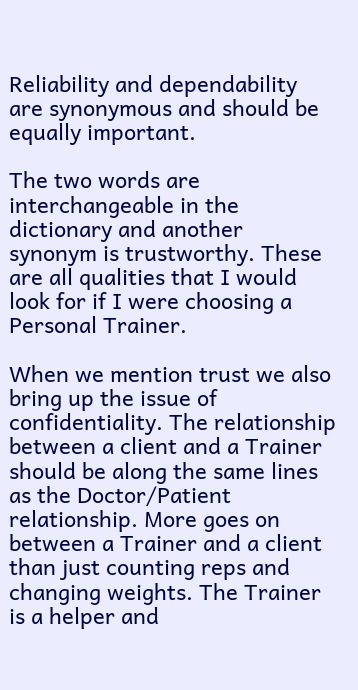Reliability and dependability are synonymous and should be equally important.

The two words are interchangeable in the dictionary and another synonym is trustworthy. These are all qualities that I would look for if I were choosing a Personal Trainer.

When we mention trust we also bring up the issue of confidentiality. The relationship between a client and a Trainer should be along the same lines as the Doctor/Patient relationship. More goes on between a Trainer and a client than just counting reps and changing weights. The Trainer is a helper and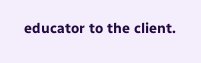educator to the client.